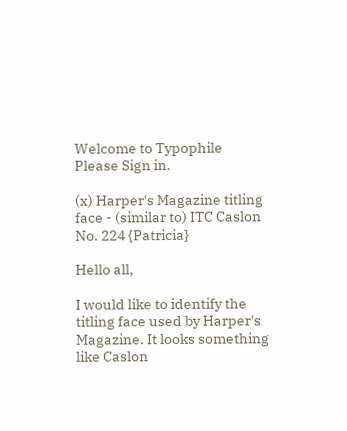Welcome to Typophile
Please Sign in.

(x) Harper's Magazine titling face - (similar to) ITC Caslon No. 224 {Patricia}

Hello all,

I would like to identify the titling face used by Harper's Magazine. It looks something like Caslon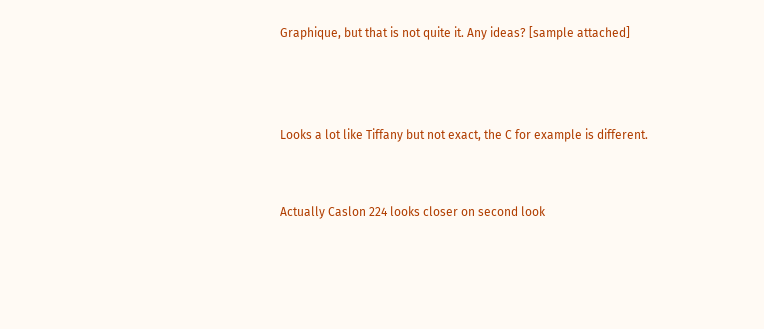Graphique, but that is not quite it. Any ideas? [sample attached]



Looks a lot like Tiffany but not exact, the C for example is different.


Actually Caslon 224 looks closer on second look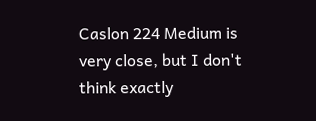Caslon 224 Medium is very close, but I don't think exactly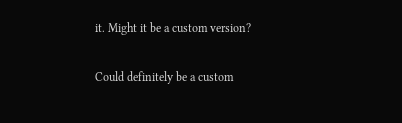it. Might it be a custom version?

Could definitely be a custom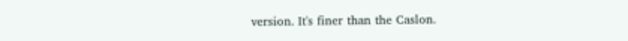version. It's finer than the Caslon.